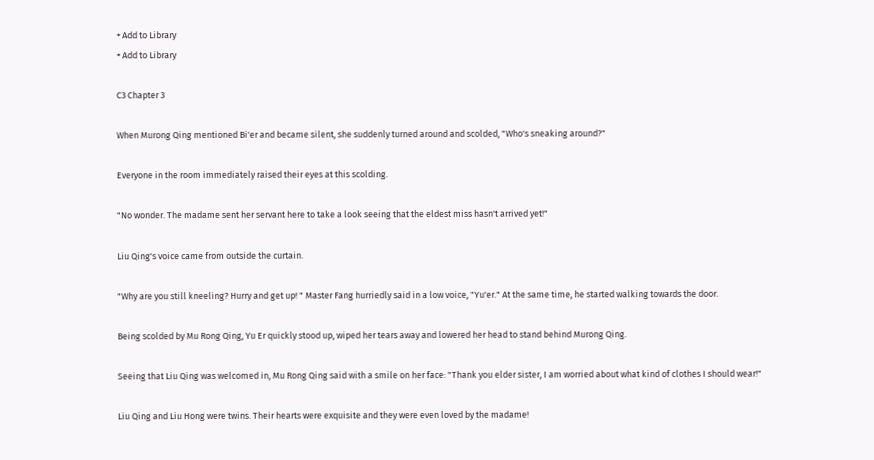+ Add to Library
+ Add to Library

C3 Chapter 3

When Murong Qing mentioned Bi'er and became silent, she suddenly turned around and scolded, "Who's sneaking around?"

Everyone in the room immediately raised their eyes at this scolding.

"No wonder. The madame sent her servant here to take a look seeing that the eldest miss hasn't arrived yet!"

Liu Qing's voice came from outside the curtain.

"Why are you still kneeling? Hurry and get up! " Master Fang hurriedly said in a low voice, "Yu'er." At the same time, he started walking towards the door.

Being scolded by Mu Rong Qing, Yu Er quickly stood up, wiped her tears away and lowered her head to stand behind Murong Qing.

Seeing that Liu Qing was welcomed in, Mu Rong Qing said with a smile on her face: "Thank you elder sister, I am worried about what kind of clothes I should wear!"

Liu Qing and Liu Hong were twins. Their hearts were exquisite and they were even loved by the madame!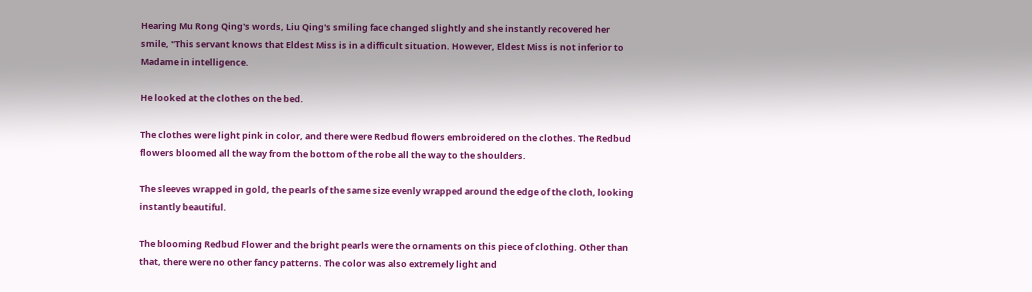Hearing Mu Rong Qing's words, Liu Qing's smiling face changed slightly and she instantly recovered her smile, "This servant knows that Eldest Miss is in a difficult situation. However, Eldest Miss is not inferior to Madame in intelligence.

He looked at the clothes on the bed.

The clothes were light pink in color, and there were Redbud flowers embroidered on the clothes. The Redbud flowers bloomed all the way from the bottom of the robe all the way to the shoulders.

The sleeves wrapped in gold, the pearls of the same size evenly wrapped around the edge of the cloth, looking instantly beautiful.

The blooming Redbud Flower and the bright pearls were the ornaments on this piece of clothing. Other than that, there were no other fancy patterns. The color was also extremely light and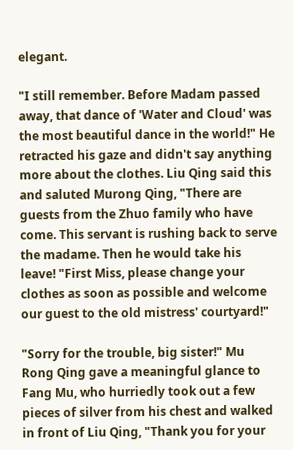elegant.

"I still remember. Before Madam passed away, that dance of 'Water and Cloud' was the most beautiful dance in the world!" He retracted his gaze and didn't say anything more about the clothes. Liu Qing said this and saluted Murong Qing, "There are guests from the Zhuo family who have come. This servant is rushing back to serve the madame. Then he would take his leave! "First Miss, please change your clothes as soon as possible and welcome our guest to the old mistress' courtyard!"

"Sorry for the trouble, big sister!" Mu Rong Qing gave a meaningful glance to Fang Mu, who hurriedly took out a few pieces of silver from his chest and walked in front of Liu Qing, "Thank you for your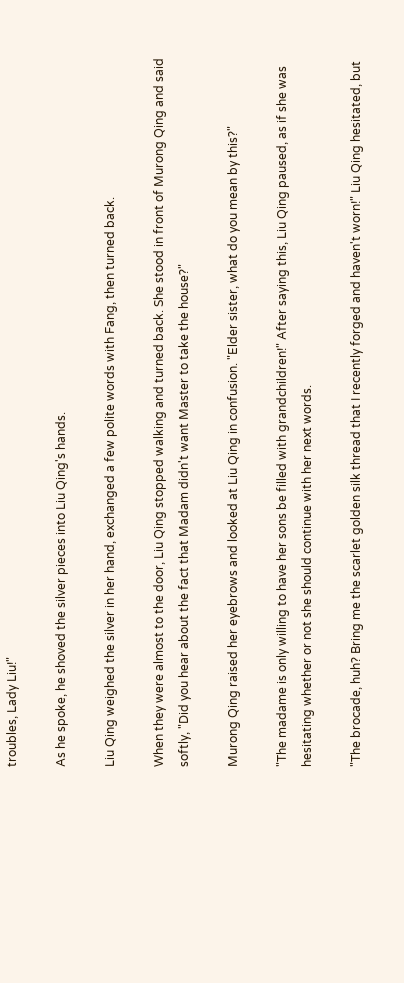troubles, Lady Liu!"

As he spoke, he shoved the silver pieces into Liu Qing's hands.

Liu Qing weighed the silver in her hand, exchanged a few polite words with Fang, then turned back.

When they were almost to the door, Liu Qing stopped walking and turned back. She stood in front of Murong Qing and said softly, "Did you hear about the fact that Madam didn't want Master to take the house?"

Murong Qing raised her eyebrows and looked at Liu Qing in confusion. "Elder sister, what do you mean by this?"

"The madame is only willing to have her sons be filled with grandchildren!" After saying this, Liu Qing paused, as if she was hesitating whether or not she should continue with her next words.

"The brocade, huh? Bring me the scarlet golden silk thread that I recently forged and haven't worn!" Liu Qing hesitated, but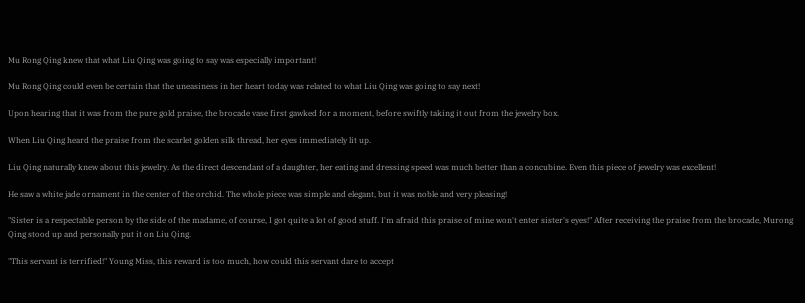Mu Rong Qing knew that what Liu Qing was going to say was especially important!

Mu Rong Qing could even be certain that the uneasiness in her heart today was related to what Liu Qing was going to say next!

Upon hearing that it was from the pure gold praise, the brocade vase first gawked for a moment, before swiftly taking it out from the jewelry box.

When Liu Qing heard the praise from the scarlet golden silk thread, her eyes immediately lit up.

Liu Qing naturally knew about this jewelry. As the direct descendant of a daughter, her eating and dressing speed was much better than a concubine. Even this piece of jewelry was excellent!

He saw a white jade ornament in the center of the orchid. The whole piece was simple and elegant, but it was noble and very pleasing!

"Sister is a respectable person by the side of the madame, of course, I got quite a lot of good stuff. I'm afraid this praise of mine won't enter sister's eyes!" After receiving the praise from the brocade, Murong Qing stood up and personally put it on Liu Qing.

"This servant is terrified!" Young Miss, this reward is too much, how could this servant dare to accept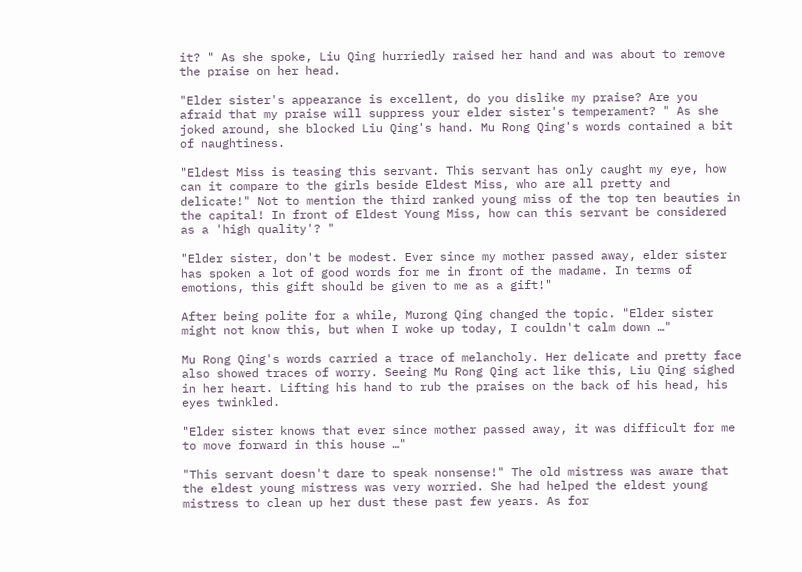it? " As she spoke, Liu Qing hurriedly raised her hand and was about to remove the praise on her head.

"Elder sister's appearance is excellent, do you dislike my praise? Are you afraid that my praise will suppress your elder sister's temperament? " As she joked around, she blocked Liu Qing's hand. Mu Rong Qing's words contained a bit of naughtiness.

"Eldest Miss is teasing this servant. This servant has only caught my eye, how can it compare to the girls beside Eldest Miss, who are all pretty and delicate!" Not to mention the third ranked young miss of the top ten beauties in the capital! In front of Eldest Young Miss, how can this servant be considered as a 'high quality'? "

"Elder sister, don't be modest. Ever since my mother passed away, elder sister has spoken a lot of good words for me in front of the madame. In terms of emotions, this gift should be given to me as a gift!"

After being polite for a while, Murong Qing changed the topic. "Elder sister might not know this, but when I woke up today, I couldn't calm down …"

Mu Rong Qing's words carried a trace of melancholy. Her delicate and pretty face also showed traces of worry. Seeing Mu Rong Qing act like this, Liu Qing sighed in her heart. Lifting his hand to rub the praises on the back of his head, his eyes twinkled.

"Elder sister knows that ever since mother passed away, it was difficult for me to move forward in this house …"

"This servant doesn't dare to speak nonsense!" The old mistress was aware that the eldest young mistress was very worried. She had helped the eldest young mistress to clean up her dust these past few years. As for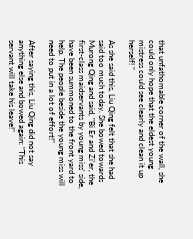that unfathomable corner of the wall, she could only hope that the eldest young mistress could see clearly and clean it up herself! "

As she said this, Liu Qing felt that she had said too much today. She bowed towards Murong Qing and said, "Bi Er and Zi'er, the first-class maidservants by young miss' side, have been summoned to the front yard to help. The people beside the young miss will need to put in a lot of effort!"

After saying this, Liu Qing did not say anything else and bowed again: "This servant will take his leave!"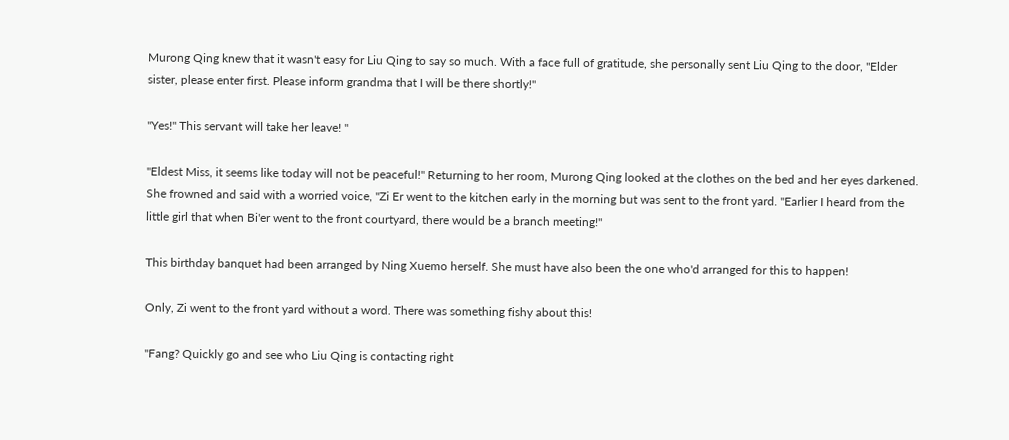Murong Qing knew that it wasn't easy for Liu Qing to say so much. With a face full of gratitude, she personally sent Liu Qing to the door, "Elder sister, please enter first. Please inform grandma that I will be there shortly!"

"Yes!" This servant will take her leave! "

"Eldest Miss, it seems like today will not be peaceful!" Returning to her room, Murong Qing looked at the clothes on the bed and her eyes darkened. She frowned and said with a worried voice, "Zi Er went to the kitchen early in the morning but was sent to the front yard. "Earlier I heard from the little girl that when Bi'er went to the front courtyard, there would be a branch meeting!"

This birthday banquet had been arranged by Ning Xuemo herself. She must have also been the one who'd arranged for this to happen!

Only, Zi went to the front yard without a word. There was something fishy about this!

"Fang? Quickly go and see who Liu Qing is contacting right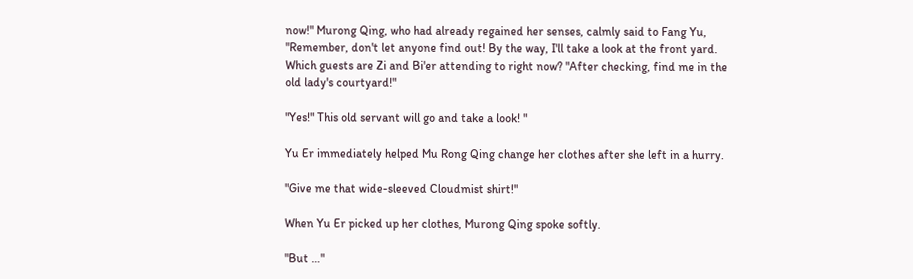now!" Murong Qing, who had already regained her senses, calmly said to Fang Yu, "Remember, don't let anyone find out! By the way, I'll take a look at the front yard. Which guests are Zi and Bi'er attending to right now? "After checking, find me in the old lady's courtyard!"

"Yes!" This old servant will go and take a look! "

Yu Er immediately helped Mu Rong Qing change her clothes after she left in a hurry.

"Give me that wide-sleeved Cloudmist shirt!"

When Yu Er picked up her clothes, Murong Qing spoke softly.

"But …"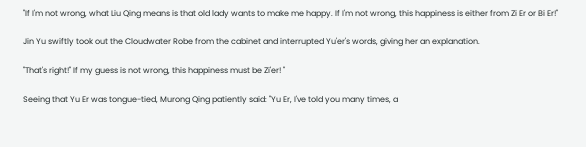"If I'm not wrong, what Liu Qing means is that old lady wants to make me happy. If I'm not wrong, this happiness is either from Zi Er or Bi Er!"

Jin Yu swiftly took out the Cloudwater Robe from the cabinet and interrupted Yu'er's words, giving her an explanation.

"That's right!" If my guess is not wrong, this happiness must be Zi'er! "

Seeing that Yu Er was tongue-tied, Murong Qing patiently said: "Yu Er, I've told you many times, a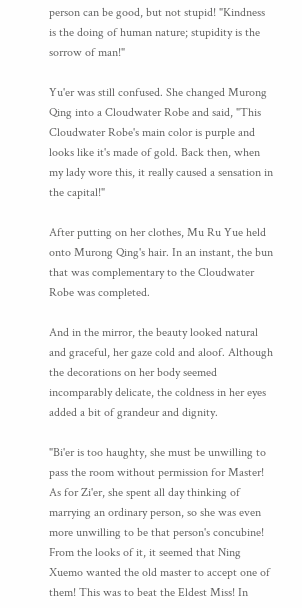person can be good, but not stupid! "Kindness is the doing of human nature; stupidity is the sorrow of man!"

Yu'er was still confused. She changed Murong Qing into a Cloudwater Robe and said, "This Cloudwater Robe's main color is purple and looks like it's made of gold. Back then, when my lady wore this, it really caused a sensation in the capital!"

After putting on her clothes, Mu Ru Yue held onto Murong Qing's hair. In an instant, the bun that was complementary to the Cloudwater Robe was completed.

And in the mirror, the beauty looked natural and graceful, her gaze cold and aloof. Although the decorations on her body seemed incomparably delicate, the coldness in her eyes added a bit of grandeur and dignity.

"Bi'er is too haughty, she must be unwilling to pass the room without permission for Master! As for Zi'er, she spent all day thinking of marrying an ordinary person, so she was even more unwilling to be that person's concubine! From the looks of it, it seemed that Ning Xuemo wanted the old master to accept one of them! This was to beat the Eldest Miss! In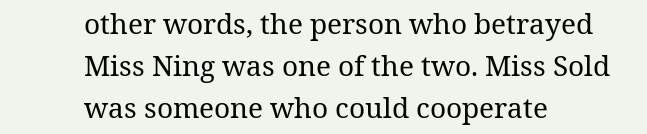other words, the person who betrayed Miss Ning was one of the two. Miss Sold was someone who could cooperate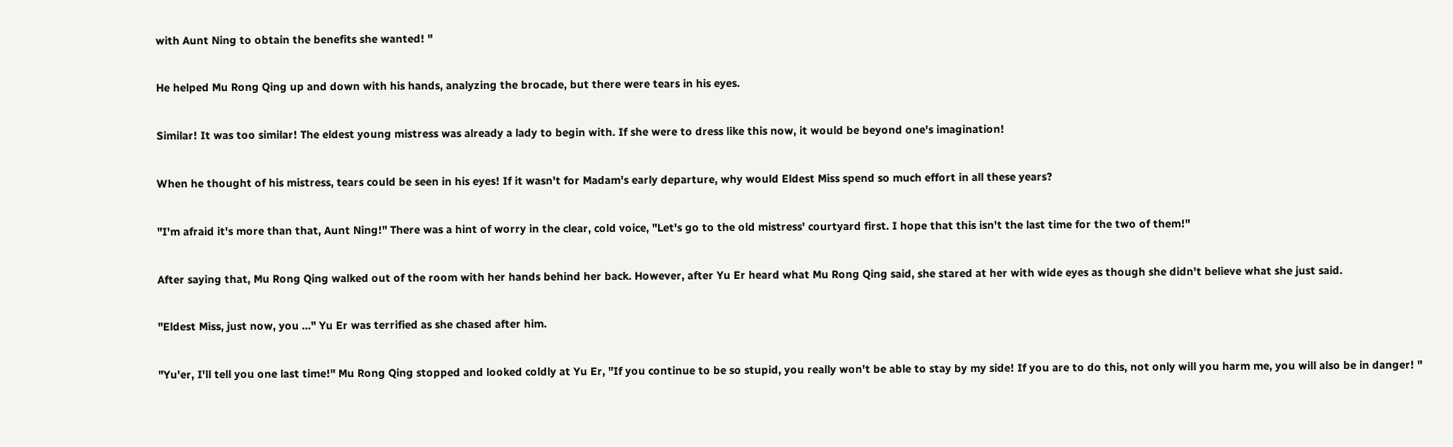with Aunt Ning to obtain the benefits she wanted! "

He helped Mu Rong Qing up and down with his hands, analyzing the brocade, but there were tears in his eyes.

Similar! It was too similar! The eldest young mistress was already a lady to begin with. If she were to dress like this now, it would be beyond one's imagination!

When he thought of his mistress, tears could be seen in his eyes! If it wasn't for Madam's early departure, why would Eldest Miss spend so much effort in all these years?

"I'm afraid it's more than that, Aunt Ning!" There was a hint of worry in the clear, cold voice, "Let's go to the old mistress' courtyard first. I hope that this isn't the last time for the two of them!"

After saying that, Mu Rong Qing walked out of the room with her hands behind her back. However, after Yu Er heard what Mu Rong Qing said, she stared at her with wide eyes as though she didn't believe what she just said.

"Eldest Miss, just now, you …" Yu Er was terrified as she chased after him.

"Yu'er, I'll tell you one last time!" Mu Rong Qing stopped and looked coldly at Yu Er, "If you continue to be so stupid, you really won't be able to stay by my side! If you are to do this, not only will you harm me, you will also be in danger! "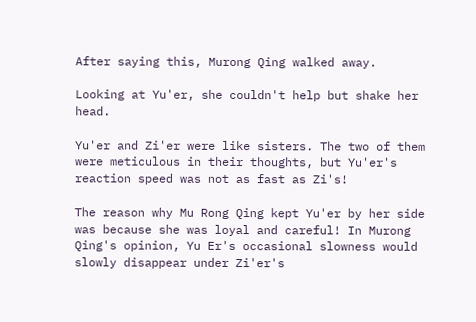After saying this, Murong Qing walked away.

Looking at Yu'er, she couldn't help but shake her head.

Yu'er and Zi'er were like sisters. The two of them were meticulous in their thoughts, but Yu'er's reaction speed was not as fast as Zi's!

The reason why Mu Rong Qing kept Yu'er by her side was because she was loyal and careful! In Murong Qing's opinion, Yu Er's occasional slowness would slowly disappear under Zi'er's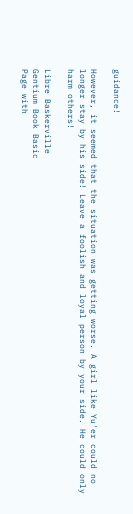guidance!

However, it seemed that the situation was getting worse. A girl like Yu'er could no longer stay by his side! Leave a foolish and loyal person by your side. He could only harm others!

Libre Baskerville
Gentium Book Basic
Page with